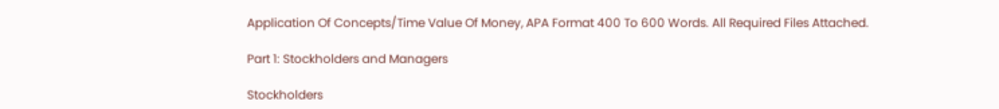Application Of Concepts/Time Value Of Money, APA Format 400 To 600 Words. All Required Files Attached.

Part 1: Stockholders and Managers

Stockholders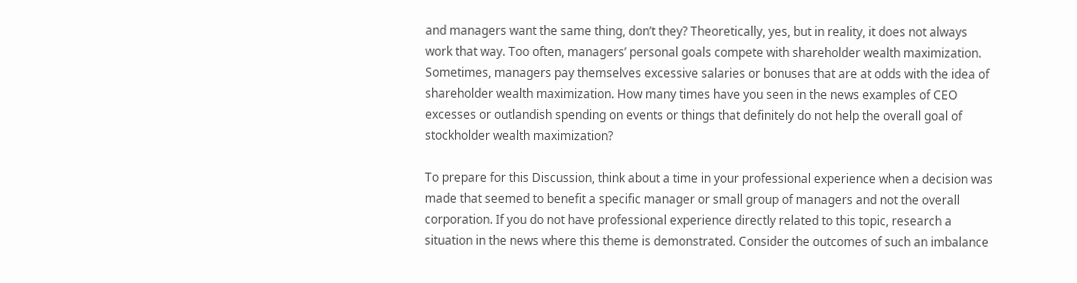and managers want the same thing, don’t they? Theoretically, yes, but in reality, it does not always work that way. Too often, managers’ personal goals compete with shareholder wealth maximization. Sometimes, managers pay themselves excessive salaries or bonuses that are at odds with the idea of shareholder wealth maximization. How many times have you seen in the news examples of CEO excesses or outlandish spending on events or things that definitely do not help the overall goal of stockholder wealth maximization?

To prepare for this Discussion, think about a time in your professional experience when a decision was made that seemed to benefit a specific manager or small group of managers and not the overall corporation. If you do not have professional experience directly related to this topic, research a situation in the news where this theme is demonstrated. Consider the outcomes of such an imbalance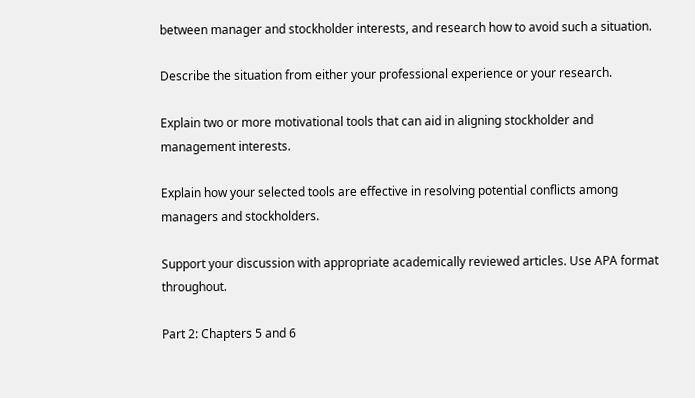between manager and stockholder interests, and research how to avoid such a situation.

Describe the situation from either your professional experience or your research.

Explain two or more motivational tools that can aid in aligning stockholder and management interests.

Explain how your selected tools are effective in resolving potential conflicts among managers and stockholders.

Support your discussion with appropriate academically reviewed articles. Use APA format throughout.

Part 2: Chapters 5 and 6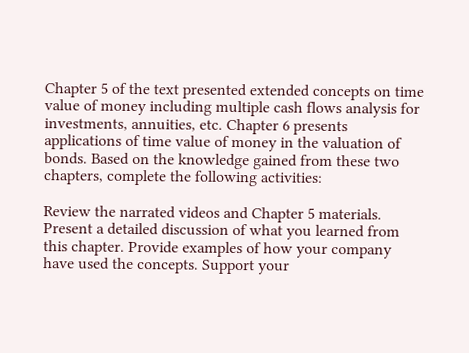Chapter 5 of the text presented extended concepts on time value of money including multiple cash flows analysis for investments, annuities, etc. Chapter 6 presents applications of time value of money in the valuation of bonds. Based on the knowledge gained from these two chapters, complete the following activities:

Review the narrated videos and Chapter 5 materials. Present a detailed discussion of what you learned from this chapter. Provide examples of how your company have used the concepts. Support your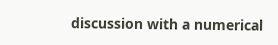discussion with a numerical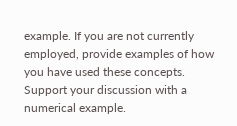example. If you are not currently employed, provide examples of how you have used these concepts. Support your discussion with a numerical example.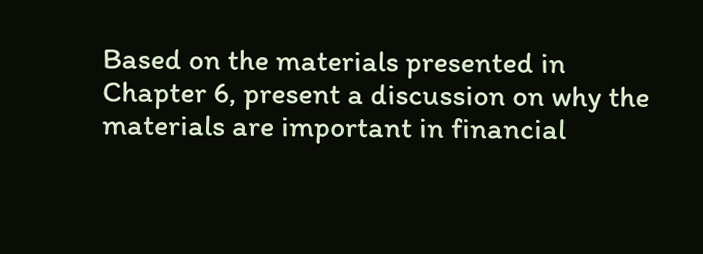Based on the materials presented in Chapter 6, present a discussion on why the materials are important in financial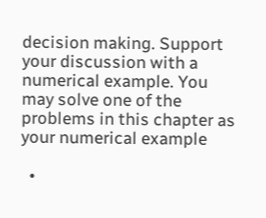decision making. Support your discussion with a numerical example. You may solve one of the problems in this chapter as your numerical example

  •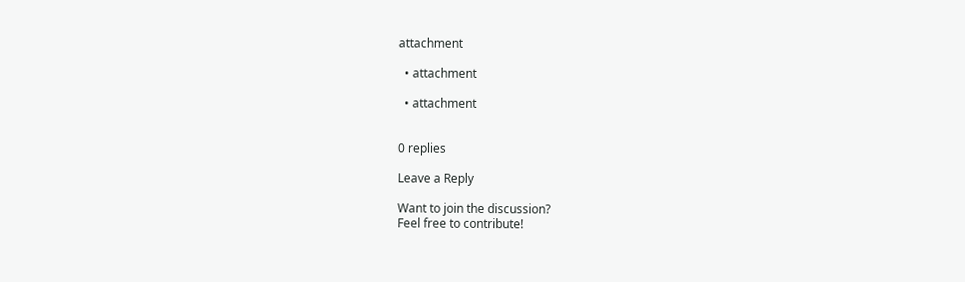attachment

  • attachment

  • attachment


0 replies

Leave a Reply

Want to join the discussion?
Feel free to contribute!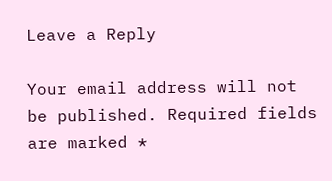Leave a Reply

Your email address will not be published. Required fields are marked *